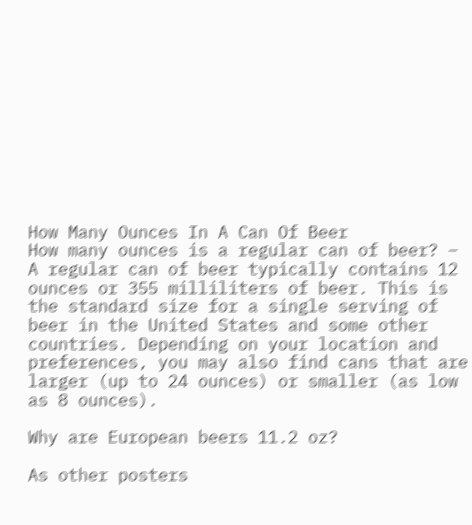How Many Ounces In A Can Of Beer
How many ounces is a regular can of beer? – A regular can of beer typically contains 12 ounces or 355 milliliters of beer. This is the standard size for a single serving of beer in the United States and some other countries. Depending on your location and preferences, you may also find cans that are larger (up to 24 ounces) or smaller (as low as 8 ounces).

Why are European beers 11.2 oz?

As other posters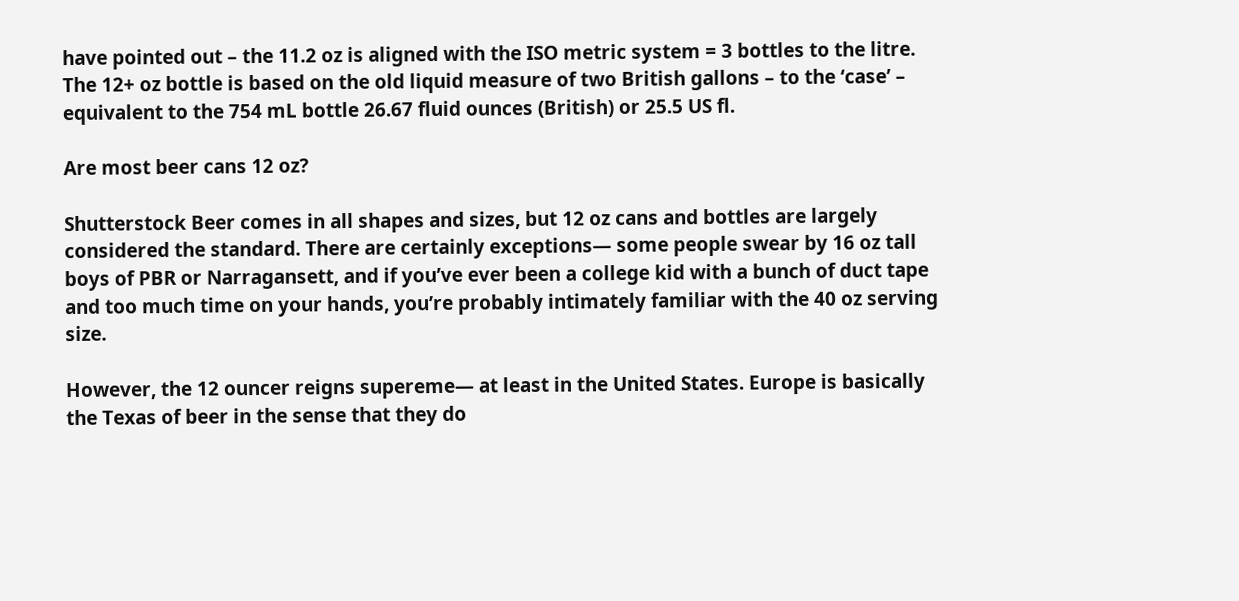have pointed out – the 11.2 oz is aligned with the ISO metric system = 3 bottles to the litre. The 12+ oz bottle is based on the old liquid measure of two British gallons – to the ‘case’ – equivalent to the 754 mL bottle 26.67 fluid ounces (British) or 25.5 US fl.

Are most beer cans 12 oz?

Shutterstock Beer comes in all shapes and sizes, but 12 oz cans and bottles are largely considered the standard. There are certainly exceptions— some people swear by 16 oz tall boys of PBR or Narragansett, and if you’ve ever been a college kid with a bunch of duct tape and too much time on your hands, you’re probably intimately familiar with the 40 oz serving size.

However, the 12 ouncer reigns supereme— at least in the United States. Europe is basically the Texas of beer in the sense that they do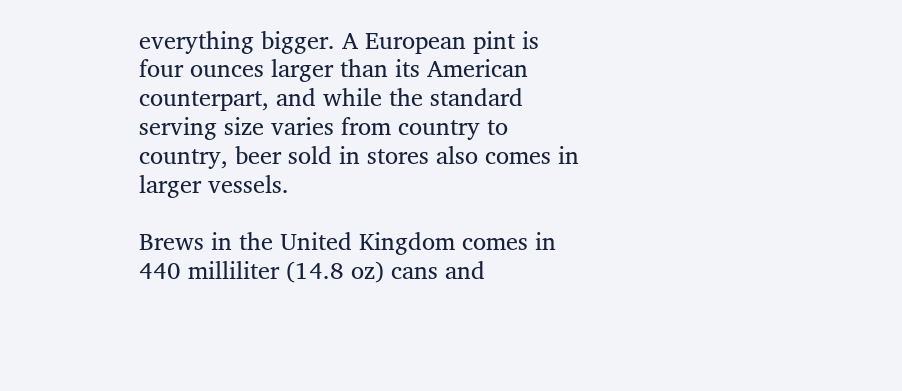everything bigger. A European pint is four ounces larger than its American counterpart, and while the standard serving size varies from country to country, beer sold in stores also comes in larger vessels.

Brews in the United Kingdom comes in 440 milliliter (14.8 oz) cans and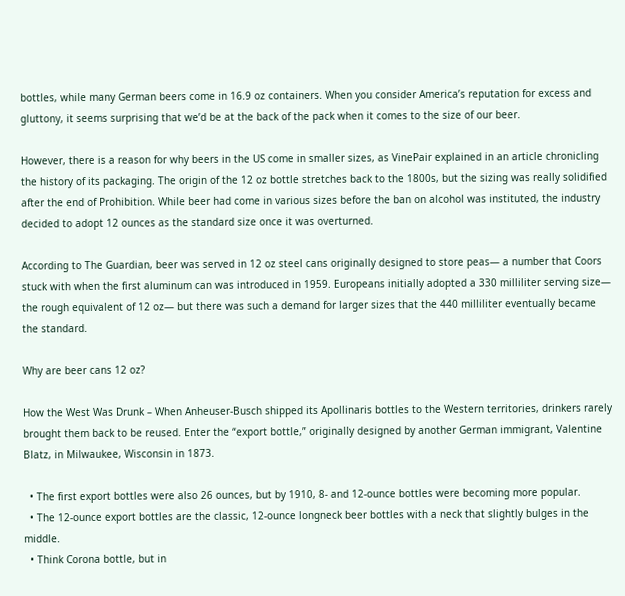bottles, while many German beers come in 16.9 oz containers. When you consider America’s reputation for excess and gluttony, it seems surprising that we’d be at the back of the pack when it comes to the size of our beer.

However, there is a reason for why beers in the US come in smaller sizes, as VinePair explained in an article chronicling the history of its packaging. The origin of the 12 oz bottle stretches back to the 1800s, but the sizing was really solidified after the end of Prohibition. While beer had come in various sizes before the ban on alcohol was instituted, the industry decided to adopt 12 ounces as the standard size once it was overturned.

According to The Guardian, beer was served in 12 oz steel cans originally designed to store peas— a number that Coors stuck with when the first aluminum can was introduced in 1959. Europeans initially adopted a 330 milliliter serving size— the rough equivalent of 12 oz— but there was such a demand for larger sizes that the 440 milliliter eventually became the standard.

Why are beer cans 12 oz?

How the West Was Drunk – When Anheuser-Busch shipped its Apollinaris bottles to the Western territories, drinkers rarely brought them back to be reused. Enter the “export bottle,” originally designed by another German immigrant, Valentine Blatz, in Milwaukee, Wisconsin in 1873.

  • The first export bottles were also 26 ounces, but by 1910, 8- and 12-ounce bottles were becoming more popular.
  • The 12-ounce export bottles are the classic, 12-ounce longneck beer bottles with a neck that slightly bulges in the middle.
  • Think Corona bottle, but in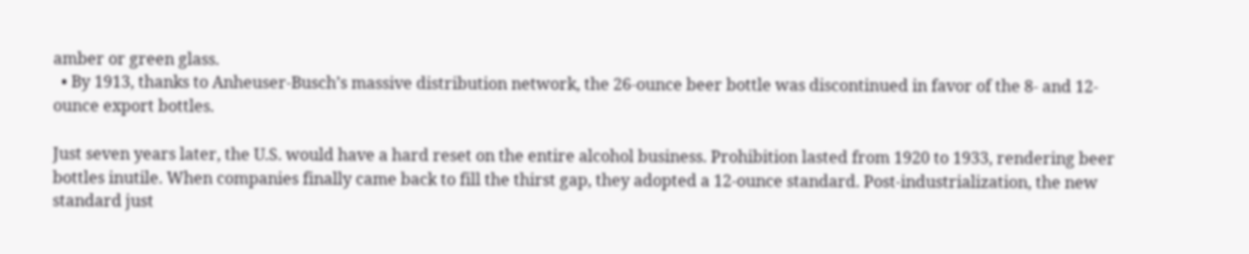amber or green glass.
  • By 1913, thanks to Anheuser-Busch’s massive distribution network, the 26-ounce beer bottle was discontinued in favor of the 8- and 12-ounce export bottles.

Just seven years later, the U.S. would have a hard reset on the entire alcohol business. Prohibition lasted from 1920 to 1933, rendering beer bottles inutile. When companies finally came back to fill the thirst gap, they adopted a 12-ounce standard. Post-industrialization, the new standard just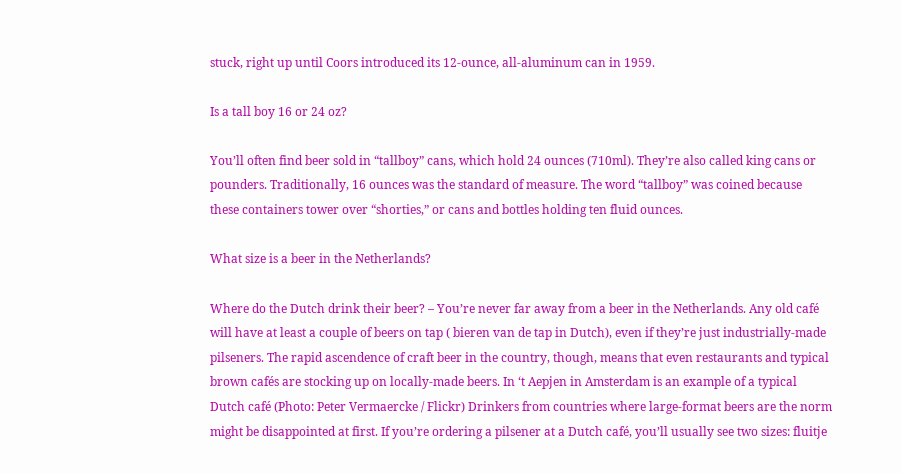stuck, right up until Coors introduced its 12-ounce, all-aluminum can in 1959.

Is a tall boy 16 or 24 oz?

You’ll often find beer sold in “tallboy” cans, which hold 24 ounces (710ml). They’re also called king cans or pounders. Traditionally, 16 ounces was the standard of measure. The word “tallboy” was coined because these containers tower over “shorties,” or cans and bottles holding ten fluid ounces.

What size is a beer in the Netherlands?

Where do the Dutch drink their beer? – You’re never far away from a beer in the Netherlands. Any old café will have at least a couple of beers on tap ( bieren van de tap in Dutch), even if they’re just industrially-made pilseners. The rapid ascendence of craft beer in the country, though, means that even restaurants and typical brown cafés are stocking up on locally-made beers. In ‘t Aepjen in Amsterdam is an example of a typical Dutch café (Photo: Peter Vermaercke / Flickr) Drinkers from countries where large-format beers are the norm might be disappointed at first. If you’re ordering a pilsener at a Dutch café, you’ll usually see two sizes: fluitje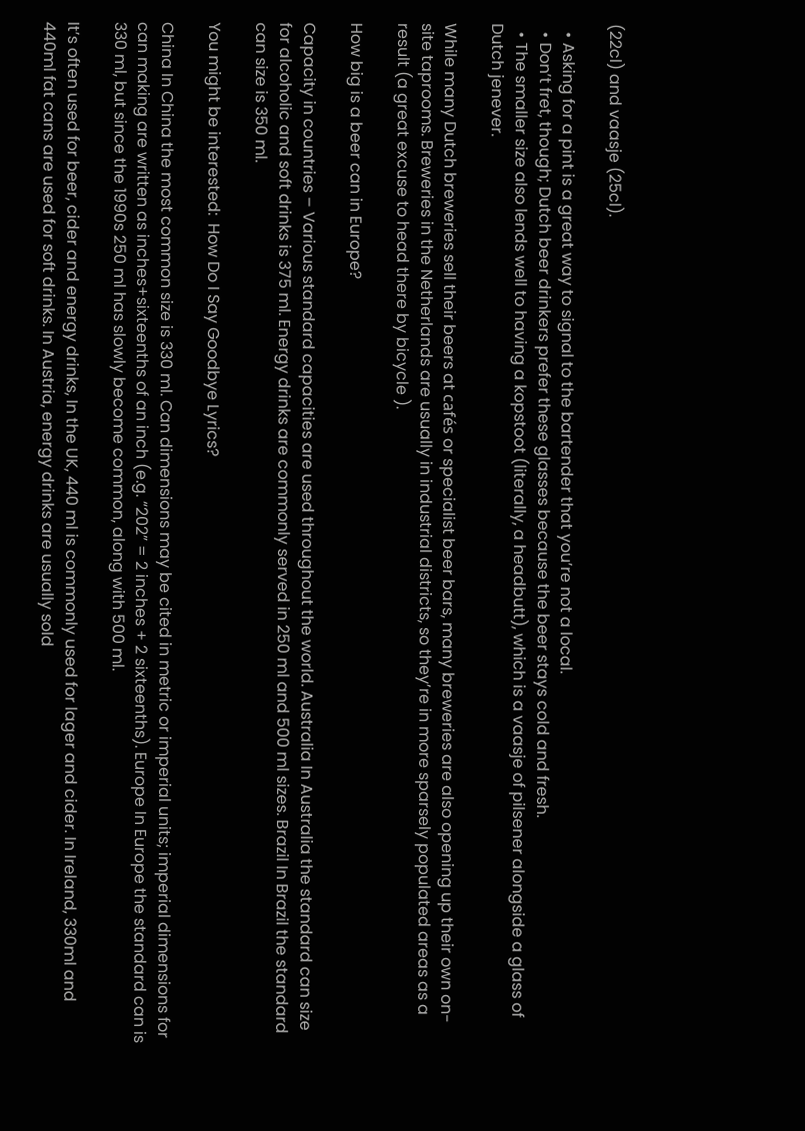(22cl) and vaasje (25cl).

  • Asking for a pint is a great way to signal to the bartender that you’re not a local.
  • Don’t fret, though; Dutch beer drinkers prefer these glasses because the beer stays cold and fresh.
  • The smaller size also lends well to having a kopstoot (literally, a headbutt), which is a vaasje of pilsener alongside a glass of Dutch jenever.

While many Dutch breweries sell their beers at cafés or specialist beer bars, many breweries are also opening up their own on-site taprooms. Breweries in the Netherlands are usually in industrial districts, so they’re in more sparsely populated areas as a result (a great excuse to head there by bicycle ).

How big is a beer can in Europe?

Capacity in countries – Various standard capacities are used throughout the world. Australia In Australia the standard can size for alcoholic and soft drinks is 375 ml. Energy drinks are commonly served in 250 ml and 500 ml sizes. Brazil In Brazil the standard can size is 350 ml.

You might be interested:  How Do I Say Goodbye Lyrics?

China In China the most common size is 330 ml. Can dimensions may be cited in metric or imperial units; imperial dimensions for can making are written as inches+sixteenths of an inch (e.g. “202” = 2 inches + 2 sixteenths). Europe In Europe the standard can is 330 ml, but since the 1990s 250 ml has slowly become common, along with 500 ml.

It’s often used for beer, cider and energy drinks, In the UK, 440 ml is commonly used for lager and cider. In Ireland, 330ml and 440ml fat cans are used for soft drinks. In Austria, energy drinks are usually sold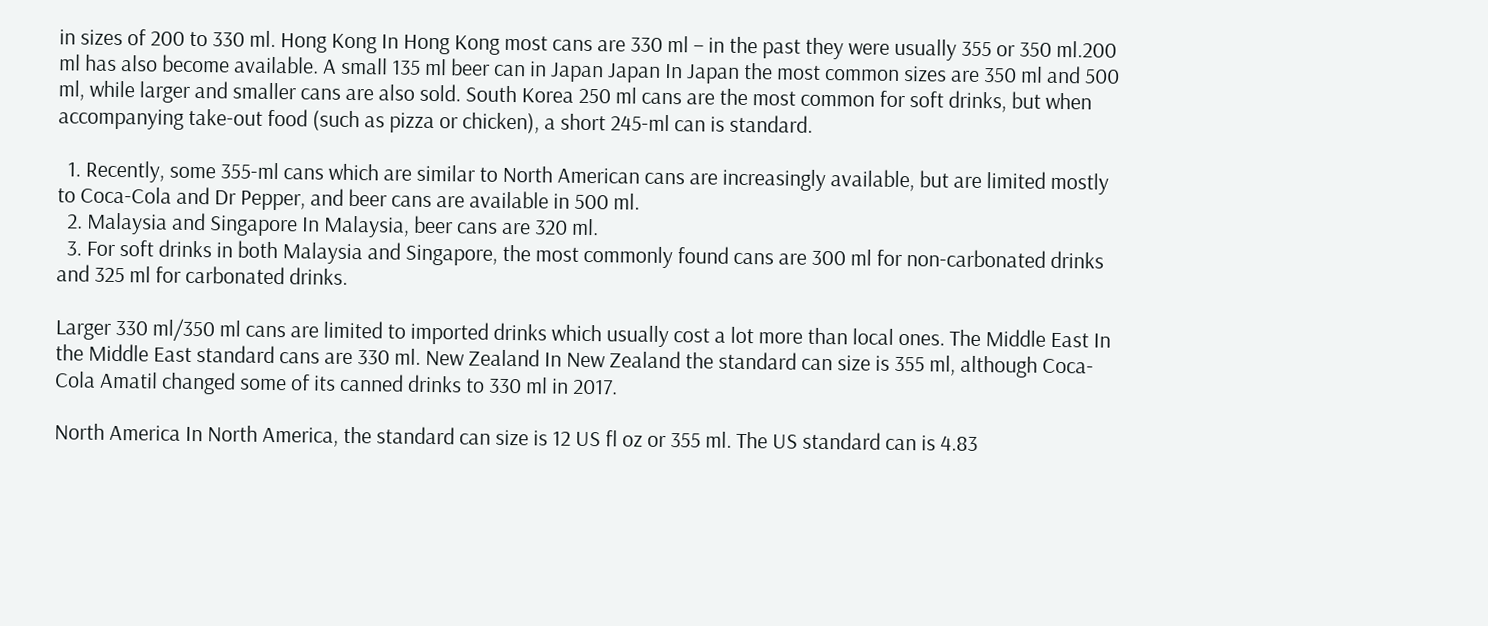in sizes of 200 to 330 ml. Hong Kong In Hong Kong most cans are 330 ml – in the past they were usually 355 or 350 ml.200 ml has also become available. A small 135 ml beer can in Japan Japan In Japan the most common sizes are 350 ml and 500 ml, while larger and smaller cans are also sold. South Korea 250 ml cans are the most common for soft drinks, but when accompanying take-out food (such as pizza or chicken), a short 245-ml can is standard.

  1. Recently, some 355-ml cans which are similar to North American cans are increasingly available, but are limited mostly to Coca-Cola and Dr Pepper, and beer cans are available in 500 ml.
  2. Malaysia and Singapore In Malaysia, beer cans are 320 ml.
  3. For soft drinks in both Malaysia and Singapore, the most commonly found cans are 300 ml for non-carbonated drinks and 325 ml for carbonated drinks.

Larger 330 ml/350 ml cans are limited to imported drinks which usually cost a lot more than local ones. The Middle East In the Middle East standard cans are 330 ml. New Zealand In New Zealand the standard can size is 355 ml, although Coca-Cola Amatil changed some of its canned drinks to 330 ml in 2017.

North America In North America, the standard can size is 12 US fl oz or 355 ml. The US standard can is 4.83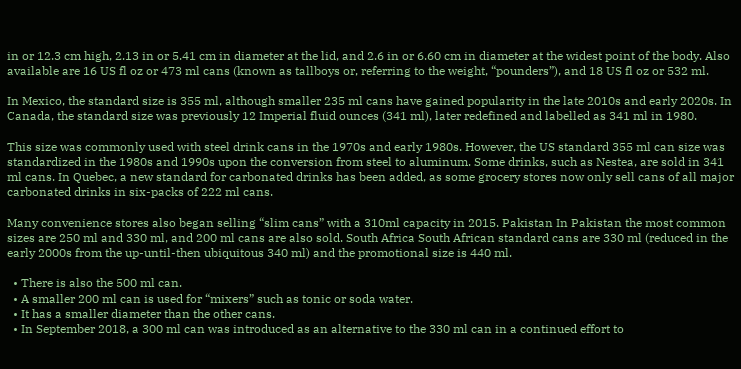in or 12.3 cm high, 2.13 in or 5.41 cm in diameter at the lid, and 2.6 in or 6.60 cm in diameter at the widest point of the body. Also available are 16 US fl oz or 473 ml cans (known as tallboys or, referring to the weight, “pounders”), and 18 US fl oz or 532 ml.

In Mexico, the standard size is 355 ml, although smaller 235 ml cans have gained popularity in the late 2010s and early 2020s. In Canada, the standard size was previously 12 Imperial fluid ounces (341 ml), later redefined and labelled as 341 ml in 1980.

This size was commonly used with steel drink cans in the 1970s and early 1980s. However, the US standard 355 ml can size was standardized in the 1980s and 1990s upon the conversion from steel to aluminum. Some drinks, such as Nestea, are sold in 341 ml cans. In Quebec, a new standard for carbonated drinks has been added, as some grocery stores now only sell cans of all major carbonated drinks in six-packs of 222 ml cans.

Many convenience stores also began selling “slim cans” with a 310ml capacity in 2015. Pakistan In Pakistan the most common sizes are 250 ml and 330 ml, and 200 ml cans are also sold. South Africa South African standard cans are 330 ml (reduced in the early 2000s from the up-until-then ubiquitous 340 ml) and the promotional size is 440 ml.

  • There is also the 500 ml can.
  • A smaller 200 ml can is used for “mixers” such as tonic or soda water.
  • It has a smaller diameter than the other cans.
  • In September 2018, a 300 ml can was introduced as an alternative to the 330 ml can in a continued effort to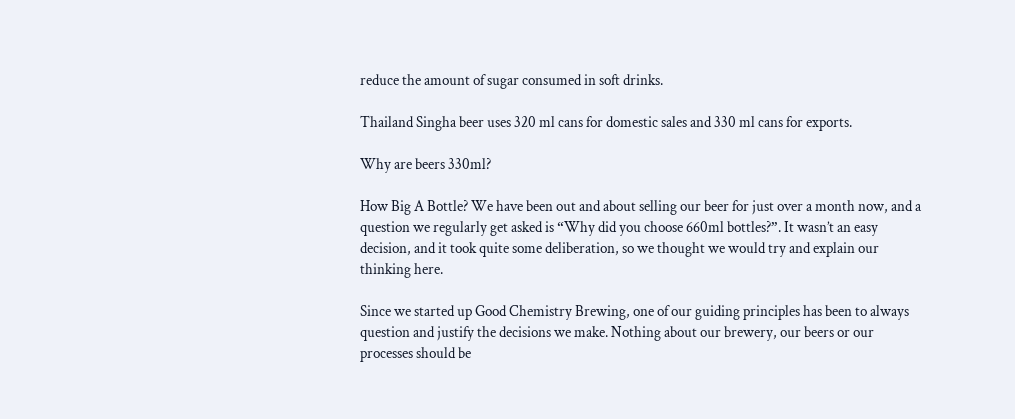reduce the amount of sugar consumed in soft drinks.

Thailand Singha beer uses 320 ml cans for domestic sales and 330 ml cans for exports.

Why are beers 330ml?

How Big A Bottle? We have been out and about selling our beer for just over a month now, and a question we regularly get asked is “Why did you choose 660ml bottles?”. It wasn’t an easy decision, and it took quite some deliberation, so we thought we would try and explain our thinking here.

Since we started up Good Chemistry Brewing, one of our guiding principles has been to always question and justify the decisions we make. Nothing about our brewery, our beers or our processes should be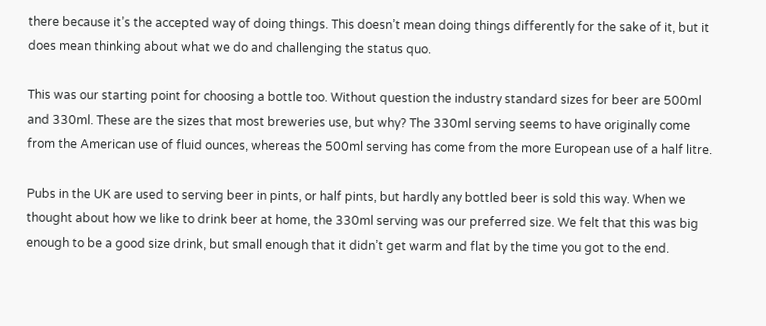there because it’s the accepted way of doing things. This doesn’t mean doing things differently for the sake of it, but it does mean thinking about what we do and challenging the status quo.

This was our starting point for choosing a bottle too. Without question the industry standard sizes for beer are 500ml and 330ml. These are the sizes that most breweries use, but why? The 330ml serving seems to have originally come from the American use of fluid ounces, whereas the 500ml serving has come from the more European use of a half litre.

Pubs in the UK are used to serving beer in pints, or half pints, but hardly any bottled beer is sold this way. When we thought about how we like to drink beer at home, the 330ml serving was our preferred size. We felt that this was big enough to be a good size drink, but small enough that it didn’t get warm and flat by the time you got to the end.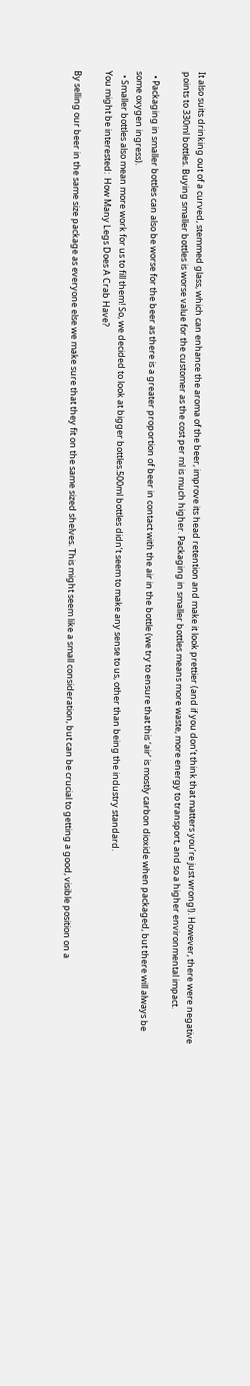It also suits drinking out of a curved, stemmed glass, which can enhance the aroma of the beer, improve its head retention and make it look prettier (and if you don’t think that matters you’re just wrong!). However, there were negative points to 330ml bottles. Buying smaller bottles is worse value for the customer as the cost per ml is much higher. Packaging in smaller bottles means more waste, more energy to transport, and so a higher environmental impact.

  • Packaging in smaller bottles can also be worse for the beer as there is a greater proportion of beer in contact with the air in the bottle (we try to ensure that this ‘air’ is mostly carbon dioxide when packaged, but there will always be some oxygen ingress).
  • Smaller bottles also mean more work for us to fill them! So, we decided to look at bigger bottles.500ml bottles didn’t seem to make any sense to us, other than being the industry standard.
You might be interested:  How Many Legs Does A Crab Have?

By selling our beer in the same size package as everyone else we make sure that they fit on the same sized shelves. This might seem like a small consideration, but can be crucial to getting a good, visible position on a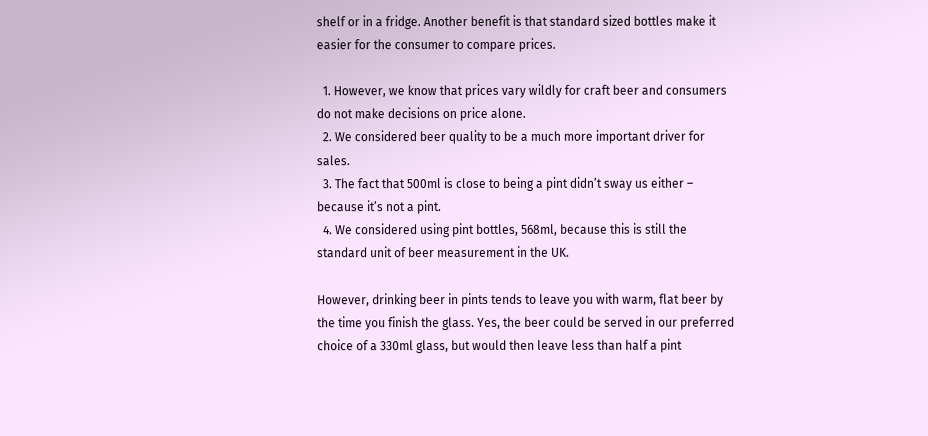shelf or in a fridge. Another benefit is that standard sized bottles make it easier for the consumer to compare prices.

  1. However, we know that prices vary wildly for craft beer and consumers do not make decisions on price alone.
  2. We considered beer quality to be a much more important driver for sales.
  3. The fact that 500ml is close to being a pint didn’t sway us either – because it’s not a pint.
  4. We considered using pint bottles, 568ml, because this is still the standard unit of beer measurement in the UK.

However, drinking beer in pints tends to leave you with warm, flat beer by the time you finish the glass. Yes, the beer could be served in our preferred choice of a 330ml glass, but would then leave less than half a pint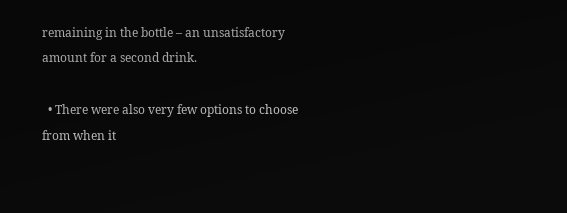remaining in the bottle – an unsatisfactory amount for a second drink.

  • There were also very few options to choose from when it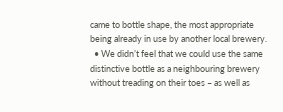came to bottle shape, the most appropriate being already in use by another local brewery.
  • We didn’t feel that we could use the same distinctive bottle as a neighbouring brewery without treading on their toes – as well as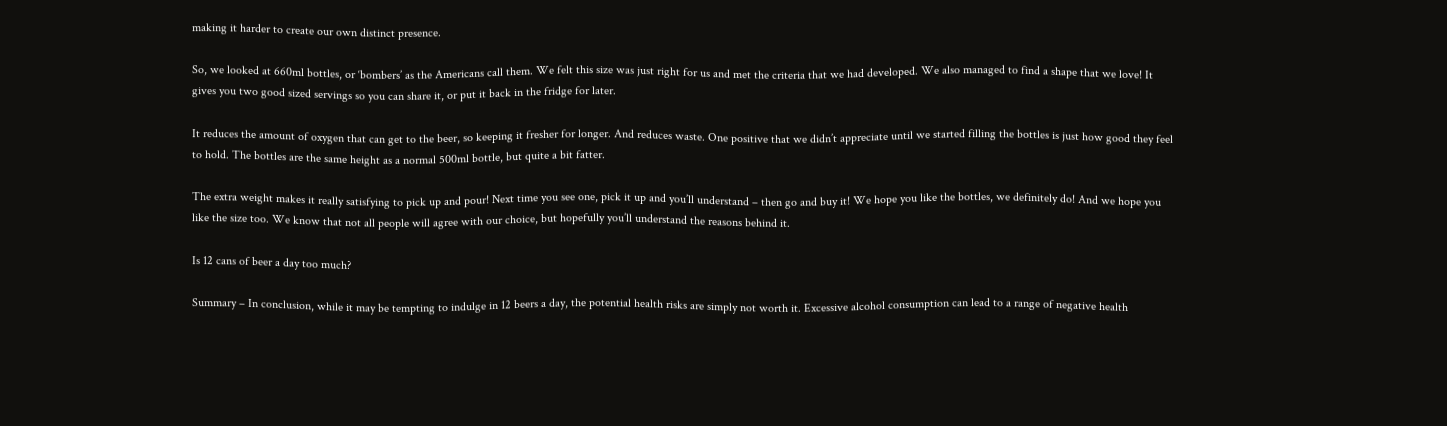making it harder to create our own distinct presence.

So, we looked at 660ml bottles, or ‘bombers’ as the Americans call them. We felt this size was just right for us and met the criteria that we had developed. We also managed to find a shape that we love! It gives you two good sized servings so you can share it, or put it back in the fridge for later.

It reduces the amount of oxygen that can get to the beer, so keeping it fresher for longer. And reduces waste. One positive that we didn’t appreciate until we started filling the bottles is just how good they feel to hold. The bottles are the same height as a normal 500ml bottle, but quite a bit fatter.

The extra weight makes it really satisfying to pick up and pour! Next time you see one, pick it up and you’ll understand – then go and buy it! We hope you like the bottles, we definitely do! And we hope you like the size too. We know that not all people will agree with our choice, but hopefully you’ll understand the reasons behind it.

Is 12 cans of beer a day too much?

Summary – In conclusion, while it may be tempting to indulge in 12 beers a day, the potential health risks are simply not worth it. Excessive alcohol consumption can lead to a range of negative health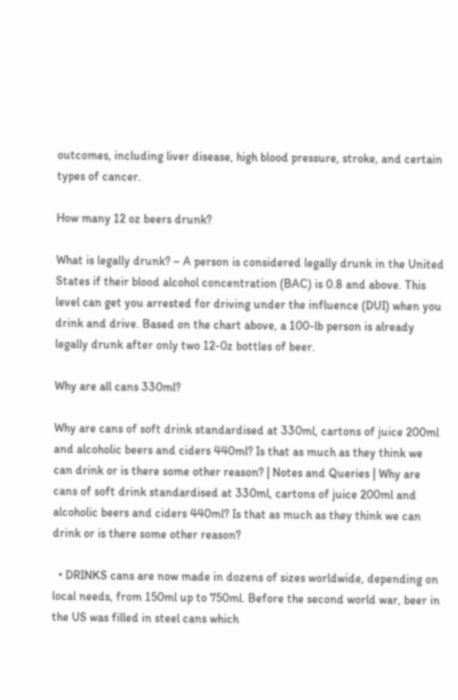outcomes, including liver disease, high blood pressure, stroke, and certain types of cancer.

How many 12 oz beers drunk?

What is legally drunk? – A person is considered legally drunk in the United States if their blood alcohol concentration (BAC) is 0.8 and above. This level can get you arrested for driving under the influence (DUI) when you drink and drive. Based on the chart above, a 100-lb person is already legally drunk after only two 12-0z bottles of beer.

Why are all cans 330ml?

Why are cans of soft drink standardised at 330ml, cartons of juice 200ml and alcoholic beers and ciders 440ml? Is that as much as they think we can drink or is there some other reason? | Notes and Queries | Why are cans of soft drink standardised at 330ml, cartons of juice 200ml and alcoholic beers and ciders 440ml? Is that as much as they think we can drink or is there some other reason?

  • DRINKS cans are now made in dozens of sizes worldwide, depending on local needs, from 150ml up to 750ml. Before the second world war, beer in the US was filled in steel cans which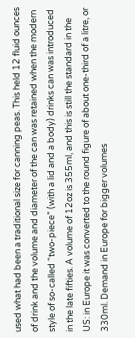used what had been a traditional size for canning peas. This held 12 fluid ounces of drink and the volume and diameter of the can was retained when the modern style of so-called “two-piece” (with a lid and a body) drinks can was introduced in the late fifties. A volume of 12oz is 355ml, and this is still the standard in the US: in Europe it was converted to the round figure of about one-third of a litre, or 330ml. Demand in Europe for bigger volumes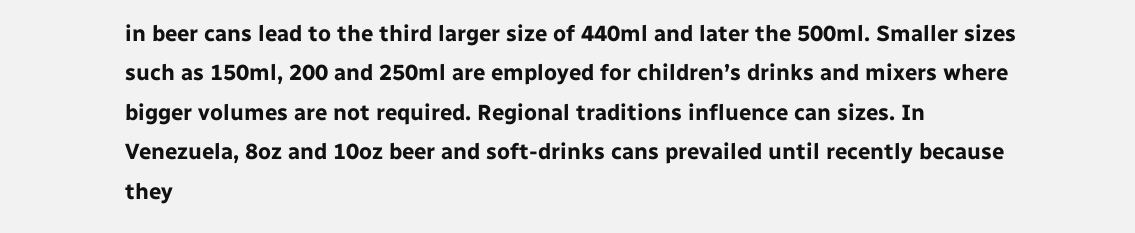in beer cans lead to the third larger size of 440ml and later the 500ml. Smaller sizes such as 150ml, 200 and 250ml are employed for children’s drinks and mixers where bigger volumes are not required. Regional traditions influence can sizes. In Venezuela, 8oz and 10oz beer and soft-drinks cans prevailed until recently because they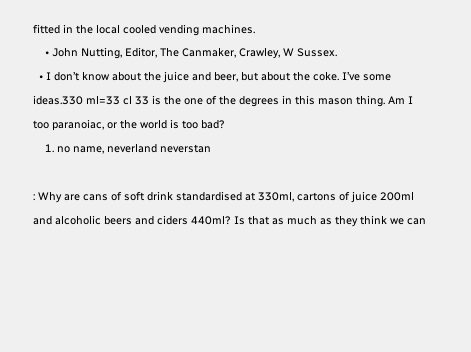fitted in the local cooled vending machines.
    • John Nutting, Editor, The Canmaker, Crawley, W Sussex.
  • I don’t know about the juice and beer, but about the coke. I’ve some ideas.330 ml=33 cl 33 is the one of the degrees in this mason thing. Am I too paranoiac, or the world is too bad?
    1. no name, neverland neverstan

: Why are cans of soft drink standardised at 330ml, cartons of juice 200ml and alcoholic beers and ciders 440ml? Is that as much as they think we can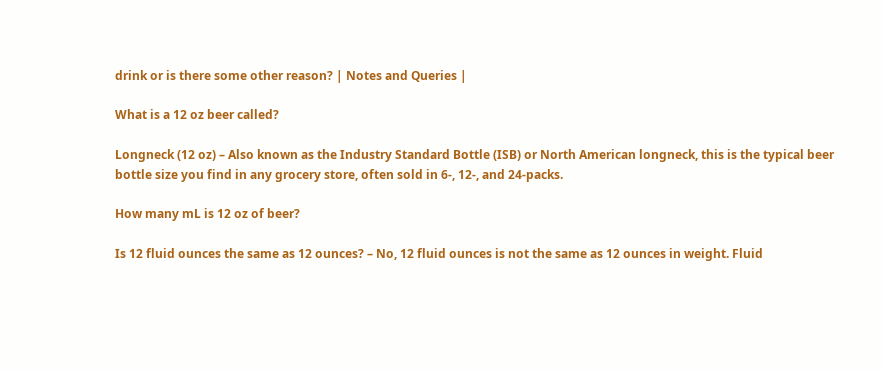drink or is there some other reason? | Notes and Queries |

What is a 12 oz beer called?

Longneck (12 oz) – Also known as the Industry Standard Bottle (ISB) or North American longneck, this is the typical beer bottle size you find in any grocery store, often sold in 6-, 12-, and 24-packs.

How many mL is 12 oz of beer?

Is 12 fluid ounces the same as 12 ounces? – No, 12 fluid ounces is not the same as 12 ounces in weight. Fluid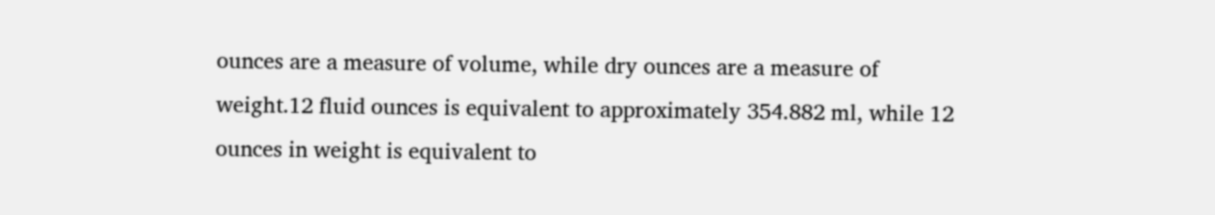ounces are a measure of volume, while dry ounces are a measure of weight.12 fluid ounces is equivalent to approximately 354.882 ml, while 12 ounces in weight is equivalent to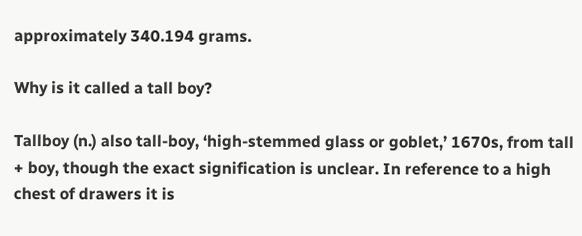approximately 340.194 grams.

Why is it called a tall boy?

Tallboy (n.) also tall-boy, ‘high-stemmed glass or goblet,’ 1670s, from tall + boy, though the exact signification is unclear. In reference to a high chest of drawers it is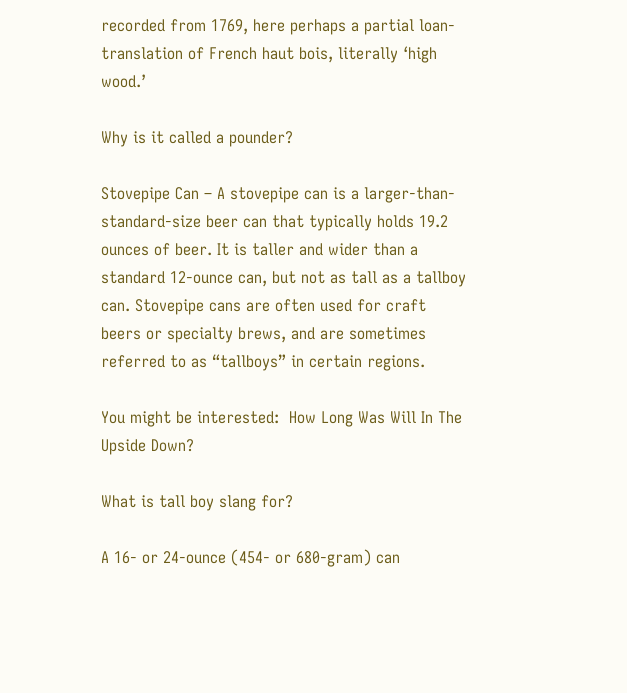recorded from 1769, here perhaps a partial loan-translation of French haut bois, literally ‘high wood.’

Why is it called a pounder?

Stovepipe Can – A stovepipe can is a larger-than-standard-size beer can that typically holds 19.2 ounces of beer. It is taller and wider than a standard 12-ounce can, but not as tall as a tallboy can. Stovepipe cans are often used for craft beers or specialty brews, and are sometimes referred to as “tallboys” in certain regions.

You might be interested:  How Long Was Will In The Upside Down?

What is tall boy slang for?

A 16- or 24-ounce (454- or 680-gram) can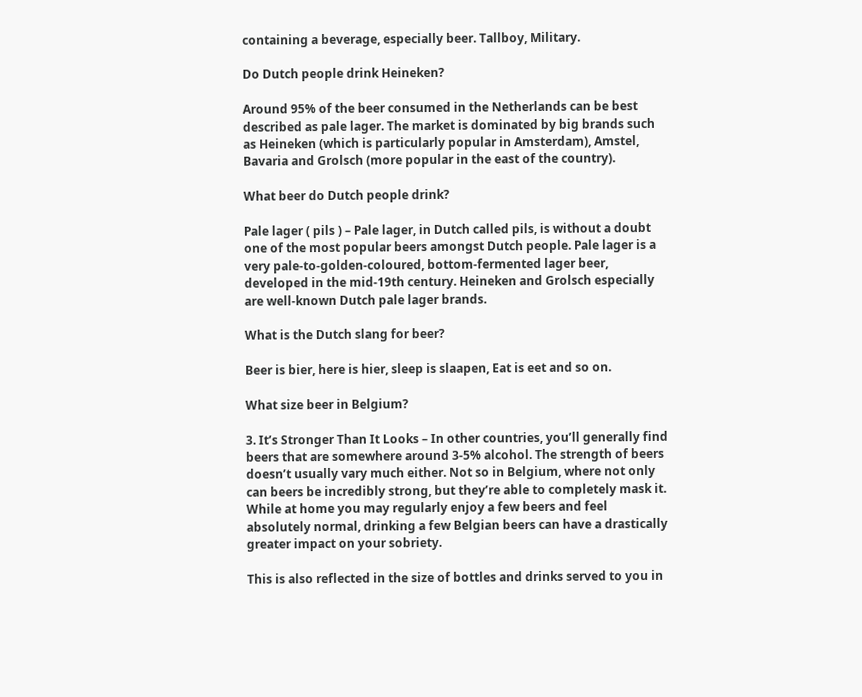containing a beverage, especially beer. Tallboy, Military.

Do Dutch people drink Heineken?

Around 95% of the beer consumed in the Netherlands can be best described as pale lager. The market is dominated by big brands such as Heineken (which is particularly popular in Amsterdam), Amstel, Bavaria and Grolsch (more popular in the east of the country).

What beer do Dutch people drink?

Pale lager ( pils ) – Pale lager, in Dutch called pils, is without a doubt one of the most popular beers amongst Dutch people. Pale lager is a very pale-to-golden-coloured, bottom-fermented lager beer, developed in the mid-19th century. Heineken and Grolsch especially are well-known Dutch pale lager brands.

What is the Dutch slang for beer?

Beer is bier, here is hier, sleep is slaapen, Eat is eet and so on.

What size beer in Belgium?

3. It’s Stronger Than It Looks – In other countries, you’ll generally find beers that are somewhere around 3-5% alcohol. The strength of beers doesn’t usually vary much either. Not so in Belgium, where not only can beers be incredibly strong, but they’re able to completely mask it. While at home you may regularly enjoy a few beers and feel absolutely normal, drinking a few Belgian beers can have a drastically greater impact on your sobriety.

This is also reflected in the size of bottles and drinks served to you in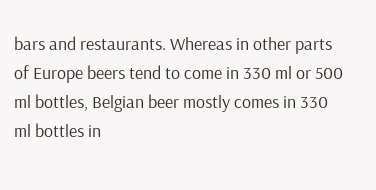bars and restaurants. Whereas in other parts of Europe beers tend to come in 330 ml or 500 ml bottles, Belgian beer mostly comes in 330 ml bottles in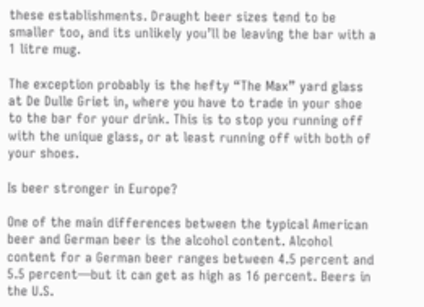these establishments. Draught beer sizes tend to be smaller too, and its unlikely you’ll be leaving the bar with a 1 litre mug.

The exception probably is the hefty “The Max” yard glass at De Dulle Griet in, where you have to trade in your shoe to the bar for your drink. This is to stop you running off with the unique glass, or at least running off with both of your shoes.

Is beer stronger in Europe?

One of the main differences between the typical American beer and German beer is the alcohol content. Alcohol content for a German beer ranges between 4.5 percent and 5.5 percent—but it can get as high as 16 percent. Beers in the U.S.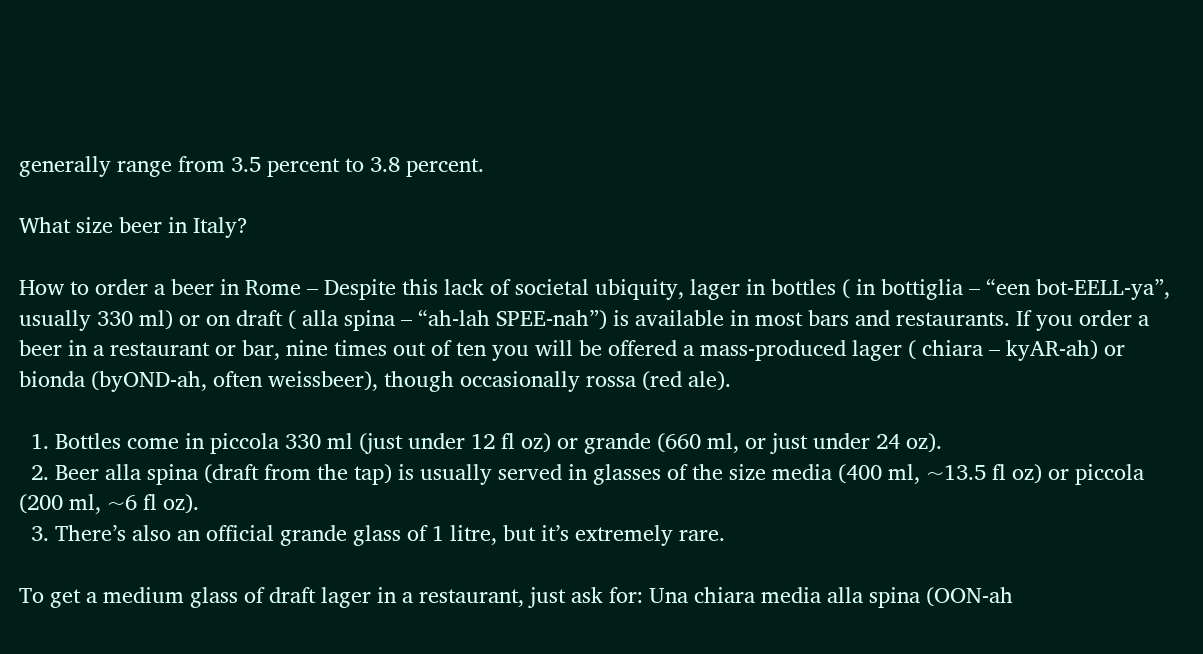generally range from 3.5 percent to 3.8 percent.

What size beer in Italy?

How to order a beer in Rome – Despite this lack of societal ubiquity, lager in bottles ( in bottiglia – “een bot-EELL-ya”, usually 330 ml) or on draft ( alla spina – “ah-lah SPEE-nah”) is available in most bars and restaurants. If you order a beer in a restaurant or bar, nine times out of ten you will be offered a mass-produced lager ( chiara – kyAR-ah) or bionda (byOND-ah, often weissbeer), though occasionally rossa (red ale).

  1. Bottles come in piccola 330 ml (just under 12 fl oz) or grande (660 ml, or just under 24 oz).
  2. Beer alla spina (draft from the tap) is usually served in glasses of the size media (400 ml, ~13.5 fl oz) or piccola (200 ml, ~6 fl oz).
  3. There’s also an official grande glass of 1 litre, but it’s extremely rare.

To get a medium glass of draft lager in a restaurant, just ask for: Una chiara media alla spina (OON-ah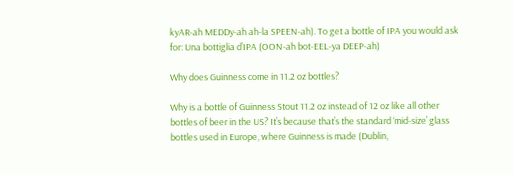kyAR-ah MEDDy-ah ah-la SPEEN-ah). To get a bottle of IPA you would ask for: Una bottiglia d’IPA (OON-ah bot-EEL-ya DEEP-ah)

Why does Guinness come in 11.2 oz bottles?

Why is a bottle of Guinness Stout 11.2 oz instead of 12 oz like all other bottles of beer in the US? It’s because that’s the standard ‘mid-size’ glass bottles used in Europe, where Guinness is made (Dublin,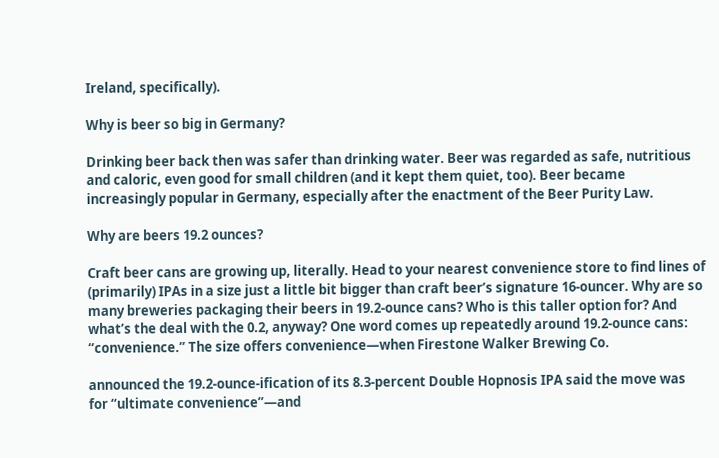Ireland, specifically).

Why is beer so big in Germany?

Drinking beer back then was safer than drinking water. Beer was regarded as safe, nutritious and caloric, even good for small children (and it kept them quiet, too). Beer became increasingly popular in Germany, especially after the enactment of the Beer Purity Law.

Why are beers 19.2 ounces?

Craft beer cans are growing up, literally. Head to your nearest convenience store to find lines of (primarily) IPAs in a size just a little bit bigger than craft beer’s signature 16-ouncer. Why are so many breweries packaging their beers in 19.2-ounce cans? Who is this taller option for? And what’s the deal with the 0.2, anyway? One word comes up repeatedly around 19.2-ounce cans: “convenience.” The size offers convenience—when Firestone Walker Brewing Co.

announced the 19.2-ounce-ification of its 8.3-percent Double Hopnosis IPA said the move was for “ultimate convenience”—and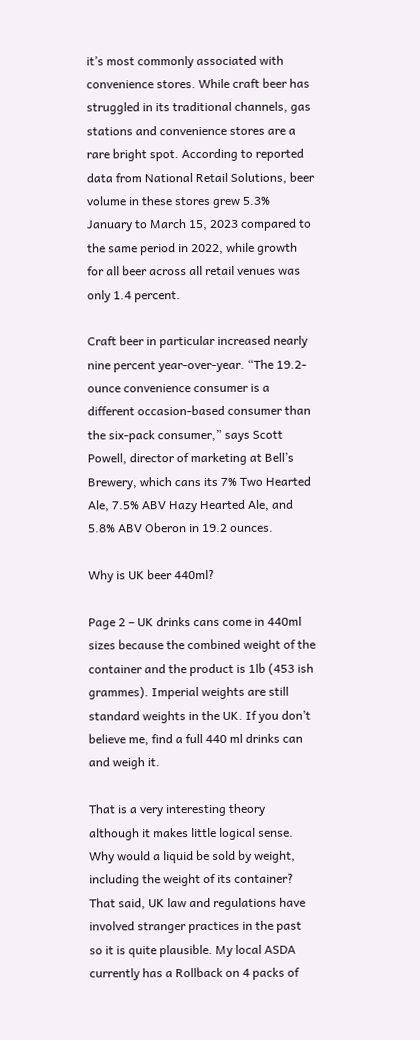it’s most commonly associated with convenience stores. While craft beer has struggled in its traditional channels, gas stations and convenience stores are a rare bright spot. According to reported data from National Retail Solutions, beer volume in these stores grew 5.3% January to March 15, 2023 compared to the same period in 2022, while growth for all beer across all retail venues was only 1.4 percent.

Craft beer in particular increased nearly nine percent year-over-year. “The 19.2-ounce convenience consumer is a different occasion-based consumer than the six-pack consumer,” says Scott Powell, director of marketing at Bell’s Brewery, which cans its 7% Two Hearted Ale, 7.5% ABV Hazy Hearted Ale, and 5.8% ABV Oberon in 19.2 ounces.

Why is UK beer 440ml?

Page 2 – UK drinks cans come in 440ml sizes because the combined weight of the container and the product is 1lb (453 ish grammes). Imperial weights are still standard weights in the UK. If you don’t believe me, find a full 440 ml drinks can and weigh it.

That is a very interesting theory although it makes little logical sense. Why would a liquid be sold by weight, including the weight of its container? That said, UK law and regulations have involved stranger practices in the past so it is quite plausible. My local ASDA currently has a Rollback on 4 packs of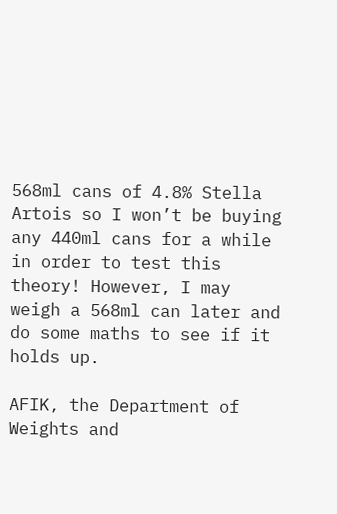568ml cans of 4.8% Stella Artois so I won’t be buying any 440ml cans for a while in order to test this theory! However, I may weigh a 568ml can later and do some maths to see if it holds up.

AFIK, the Department of Weights and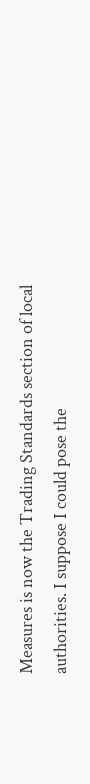Measures is now the Trading Standards section of local authorities. I suppose I could pose the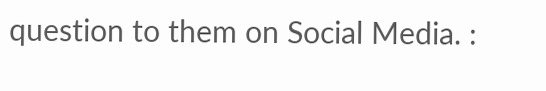question to them on Social Media. :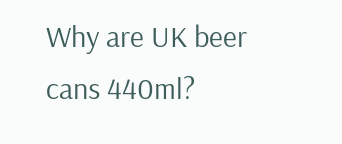Why are UK beer cans 440ml?